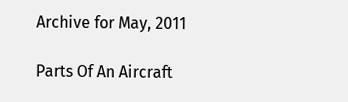Archive for May, 2011

Parts Of An Aircraft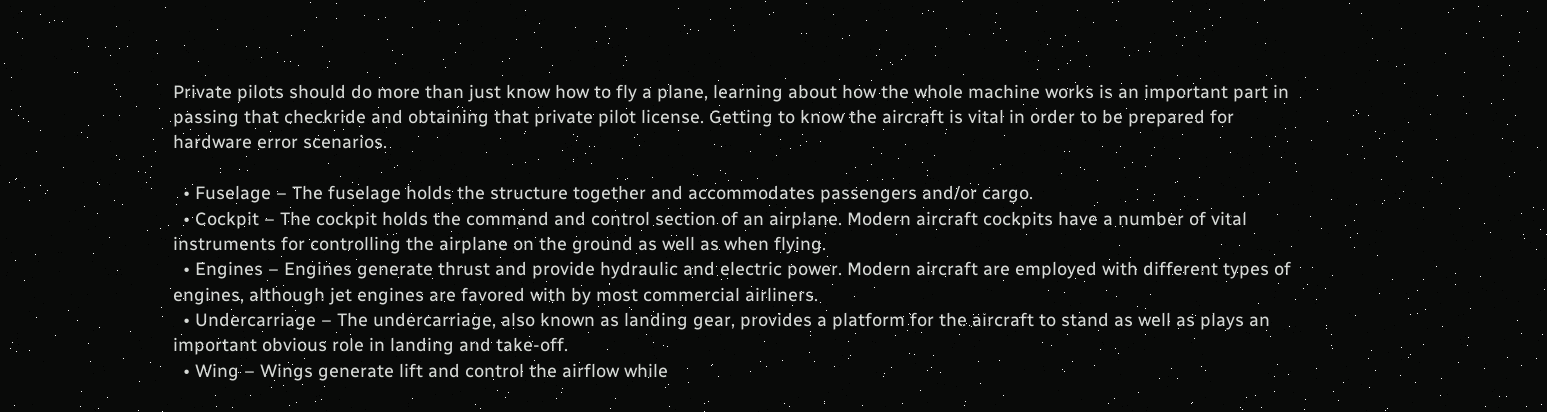Private pilots should do more than just know how to fly a plane, learning about how the whole machine works is an important part in passing that checkride and obtaining that private pilot license. Getting to know the aircraft is vital in order to be prepared for hardware error scenarios.

  • Fuselage – The fuselage holds the structure together and accommodates passengers and/or cargo.
  • Cockpit – The cockpit holds the command and control section of an airplane. Modern aircraft cockpits have a number of vital instruments for controlling the airplane on the ground as well as when flying.
  • Engines – Engines generate thrust and provide hydraulic and electric power. Modern aircraft are employed with different types of engines, although jet engines are favored with by most commercial airliners.
  • Undercarriage – The undercarriage, also known as landing gear, provides a platform for the aircraft to stand as well as plays an important obvious role in landing and take-off.
  • Wing – Wings generate lift and control the airflow while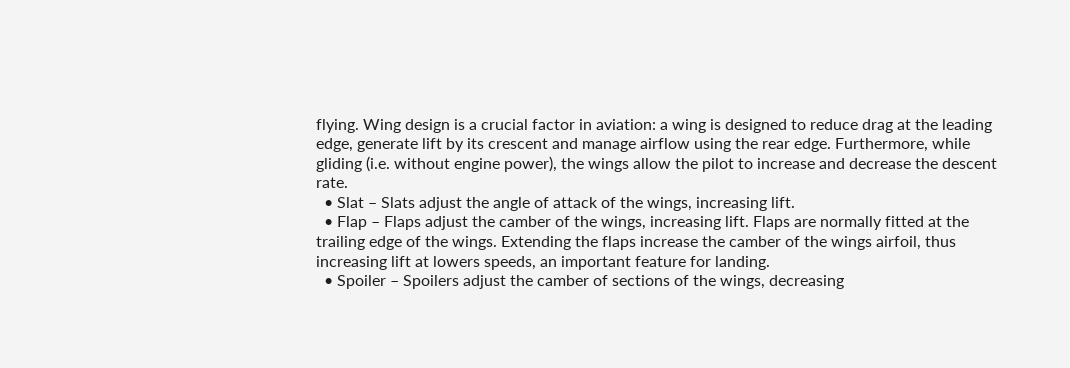flying. Wing design is a crucial factor in aviation: a wing is designed to reduce drag at the leading edge, generate lift by its crescent and manage airflow using the rear edge. Furthermore, while gliding (i.e. without engine power), the wings allow the pilot to increase and decrease the descent rate.
  • Slat – Slats adjust the angle of attack of the wings, increasing lift.
  • Flap – Flaps adjust the camber of the wings, increasing lift. Flaps are normally fitted at the trailing edge of the wings. Extending the flaps increase the camber of the wings airfoil, thus increasing lift at lowers speeds, an important feature for landing.
  • Spoiler – Spoilers adjust the camber of sections of the wings, decreasing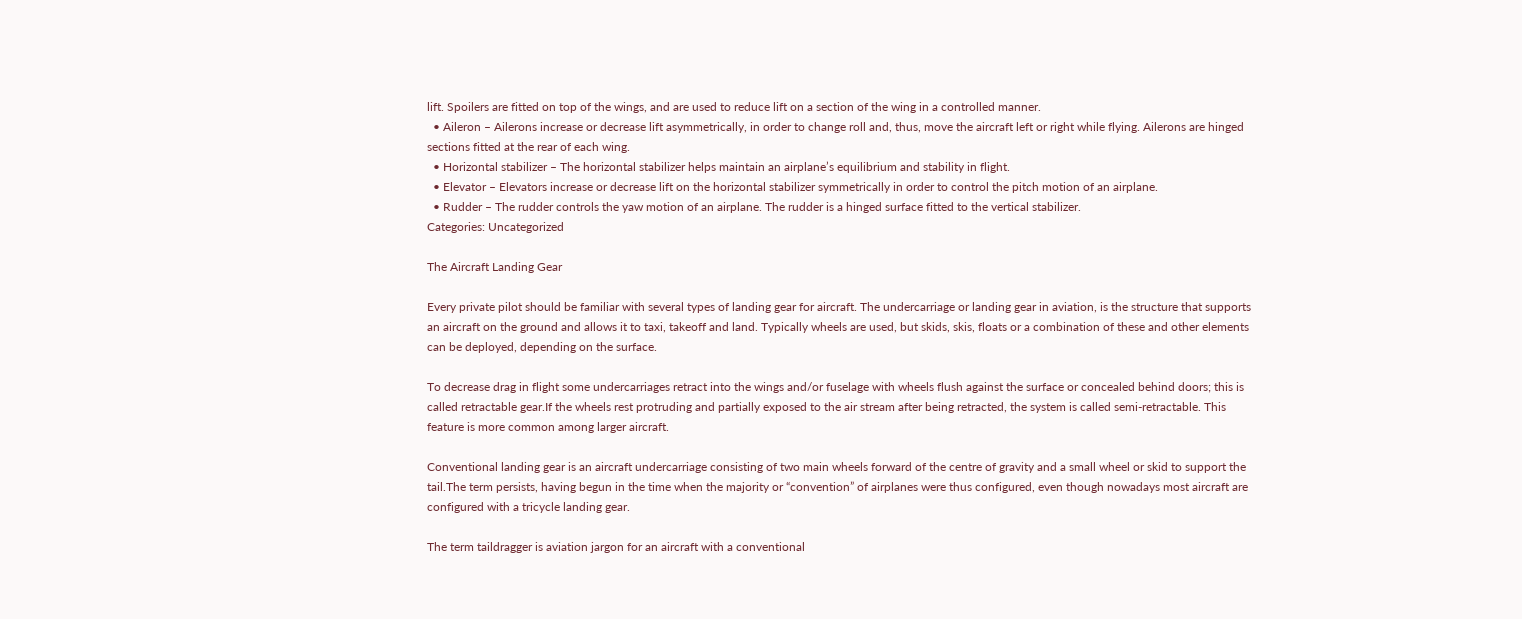lift. Spoilers are fitted on top of the wings, and are used to reduce lift on a section of the wing in a controlled manner.
  • Aileron – Ailerons increase or decrease lift asymmetrically, in order to change roll and, thus, move the aircraft left or right while flying. Ailerons are hinged sections fitted at the rear of each wing.
  • Horizontal stabilizer – The horizontal stabilizer helps maintain an airplane’s equilibrium and stability in flight.
  • Elevator – Elevators increase or decrease lift on the horizontal stabilizer symmetrically in order to control the pitch motion of an airplane.
  • Rudder – The rudder controls the yaw motion of an airplane. The rudder is a hinged surface fitted to the vertical stabilizer.
Categories: Uncategorized

The Aircraft Landing Gear

Every private pilot should be familiar with several types of landing gear for aircraft. The undercarriage or landing gear in aviation, is the structure that supports an aircraft on the ground and allows it to taxi, takeoff and land. Typically wheels are used, but skids, skis, floats or a combination of these and other elements can be deployed, depending on the surface.

To decrease drag in flight some undercarriages retract into the wings and/or fuselage with wheels flush against the surface or concealed behind doors; this is called retractable gear.If the wheels rest protruding and partially exposed to the air stream after being retracted, the system is called semi-retractable. This  feature is more common among larger aircraft.

Conventional landing gear is an aircraft undercarriage consisting of two main wheels forward of the centre of gravity and a small wheel or skid to support the tail.The term persists, having begun in the time when the majority or “convention” of airplanes were thus configured, even though nowadays most aircraft are configured with a tricycle landing gear.

The term taildragger is aviation jargon for an aircraft with a conventional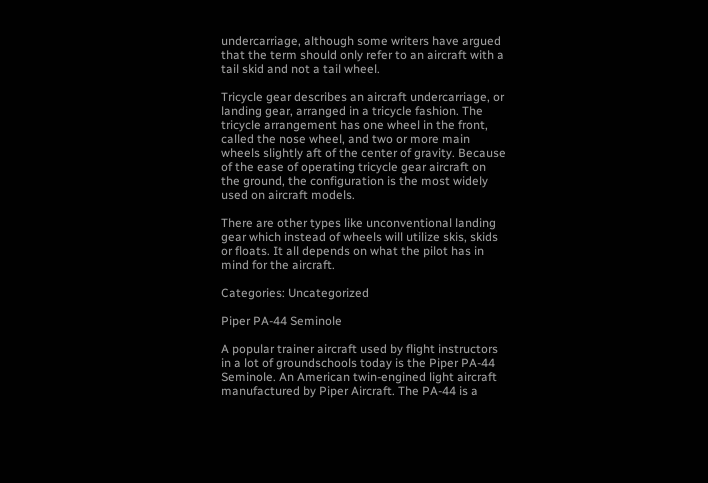undercarriage, although some writers have argued that the term should only refer to an aircraft with a tail skid and not a tail wheel.

Tricycle gear describes an aircraft undercarriage, or landing gear, arranged in a tricycle fashion. The tricycle arrangement has one wheel in the front, called the nose wheel, and two or more main wheels slightly aft of the center of gravity. Because of the ease of operating tricycle gear aircraft on the ground, the configuration is the most widely used on aircraft models.

There are other types like unconventional landing gear which instead of wheels will utilize skis, skids or floats. It all depends on what the pilot has in mind for the aircraft.

Categories: Uncategorized

Piper PA-44 Seminole

A popular trainer aircraft used by flight instructors in a lot of groundschools today is the Piper PA-44 Seminole. An American twin-engined light aircraft manufactured by Piper Aircraft. The PA-44 is a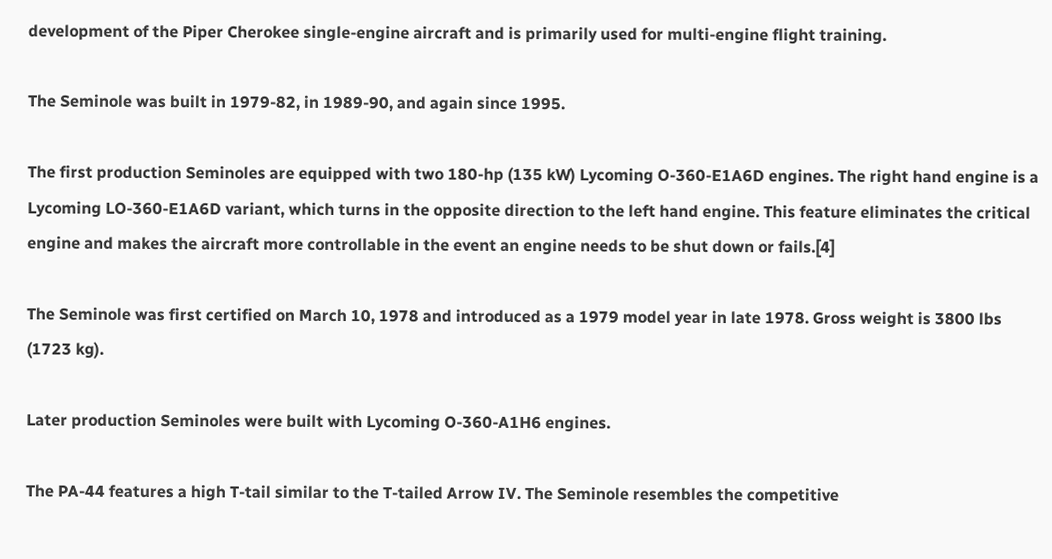development of the Piper Cherokee single-engine aircraft and is primarily used for multi-engine flight training.

The Seminole was built in 1979-82, in 1989-90, and again since 1995.

The first production Seminoles are equipped with two 180-hp (135 kW) Lycoming O-360-E1A6D engines. The right hand engine is a Lycoming LO-360-E1A6D variant, which turns in the opposite direction to the left hand engine. This feature eliminates the critical engine and makes the aircraft more controllable in the event an engine needs to be shut down or fails.[4]

The Seminole was first certified on March 10, 1978 and introduced as a 1979 model year in late 1978. Gross weight is 3800 lbs (1723 kg).

Later production Seminoles were built with Lycoming O-360-A1H6 engines.

The PA-44 features a high T-tail similar to the T-tailed Arrow IV. The Seminole resembles the competitive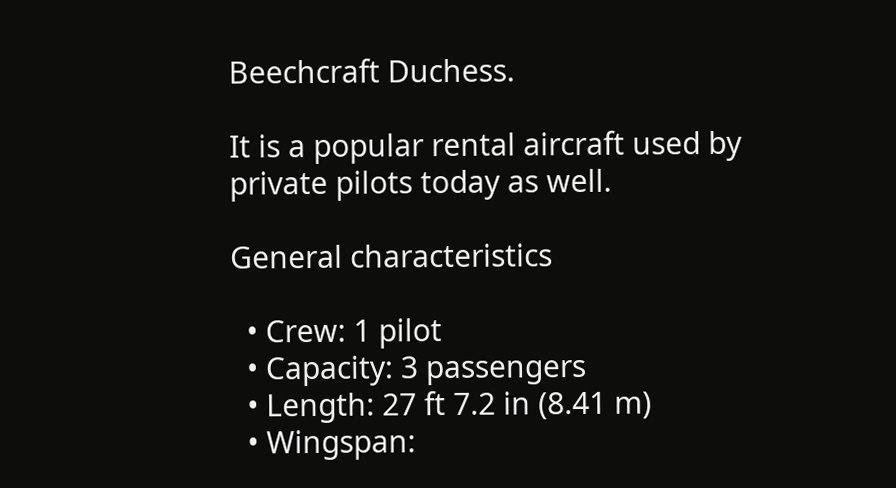Beechcraft Duchess.

It is a popular rental aircraft used by private pilots today as well.

General characteristics

  • Crew: 1 pilot
  • Capacity: 3 passengers
  • Length: 27 ft 7.2 in (8.41 m)
  • Wingspan: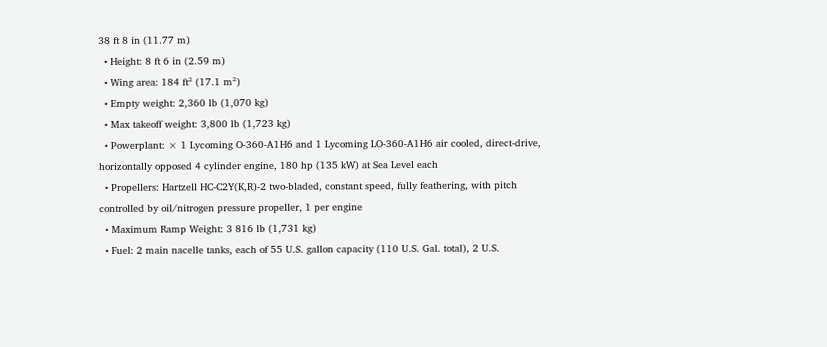38 ft 8 in (11.77 m)
  • Height: 8 ft 6 in (2.59 m)
  • Wing area: 184 ft² (17.1 m²)
  • Empty weight: 2,360 lb (1,070 kg)
  • Max takeoff weight: 3,800 lb (1,723 kg)
  • Powerplant: × 1 Lycoming O-360-A1H6 and 1 Lycoming LO-360-A1H6 air cooled, direct-drive, horizontally opposed 4 cylinder engine, 180 hp (135 kW) at Sea Level each
  • Propellers: Hartzell HC-C2Y(K,R)-2 two-bladed, constant speed, fully feathering, with pitch controlled by oil/nitrogen pressure propeller, 1 per engine
  • Maximum Ramp Weight: 3 816 lb (1,731 kg)
  • Fuel: 2 main nacelle tanks, each of 55 U.S. gallon capacity (110 U.S. Gal. total), 2 U.S.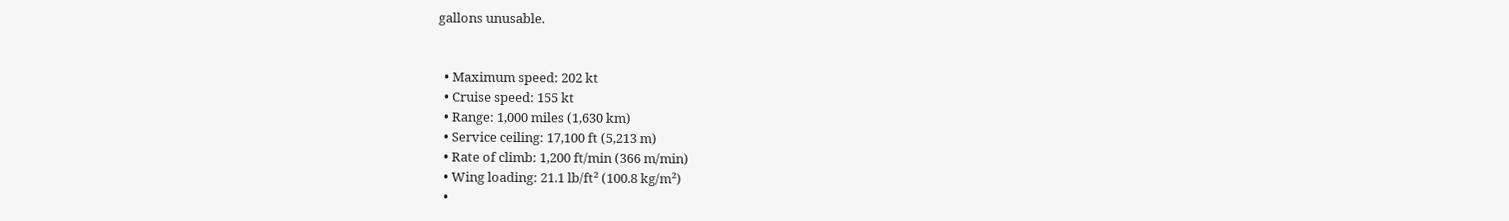gallons unusable.


  • Maximum speed: 202 kt
  • Cruise speed: 155 kt
  • Range: 1,000 miles (1,630 km)
  • Service ceiling: 17,100 ft (5,213 m)
  • Rate of climb: 1,200 ft/min (366 m/min)
  • Wing loading: 21.1 lb/ft² (100.8 kg/m²)
  •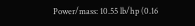Power/mass: 10.55 lb/hp (0.16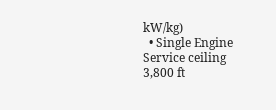kW/kg)
  • Single Engine Service ceiling 3,800 ft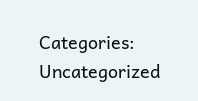Categories: Uncategorized